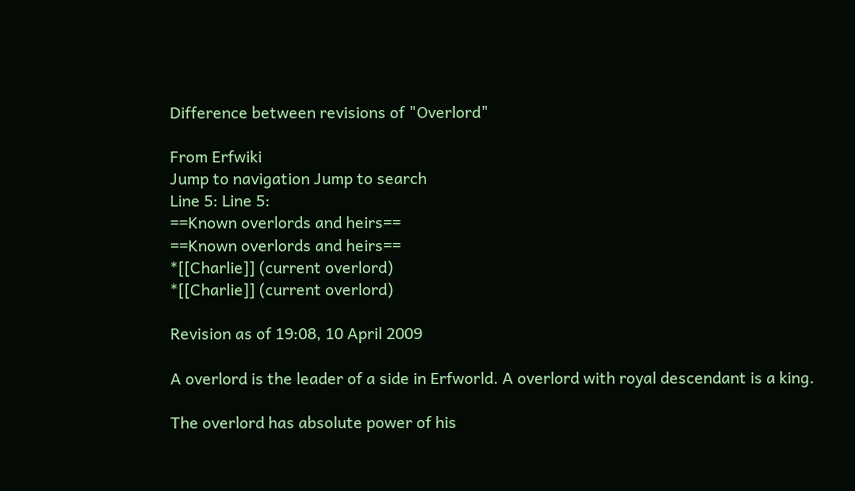Difference between revisions of "Overlord"

From Erfwiki
Jump to navigation Jump to search
Line 5: Line 5:
==Known overlords and heirs==
==Known overlords and heirs==
*[[Charlie]] (current overlord)
*[[Charlie]] (current overlord)

Revision as of 19:08, 10 April 2009

A overlord is the leader of a side in Erfworld. A overlord with royal descendant is a king.

The overlord has absolute power of his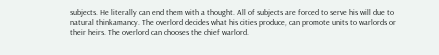subjects. He literally can end them with a thought. All of subjects are forced to serve his will due to natural thinkamancy. The overlord decides what his cities produce, can promote units to warlords or their heirs. The overlord can chooses the chief warlord.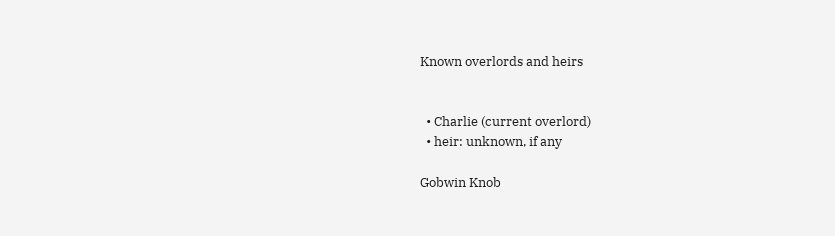Known overlords and heirs


  • Charlie (current overlord)
  • heir: unknown, if any

Gobwin Knob